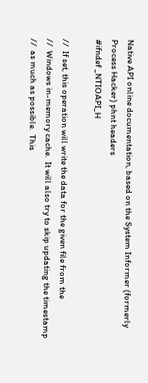Native API online documentation, based on the System Informer (formerly Process Hacker) phnt headers
#ifndef _NTIOAPI_H

//  If set, this operation will write the data for the given file from the
//  Windows in-memory cache.  It will also try to skip updating the timestamp
//  as much as possible.  This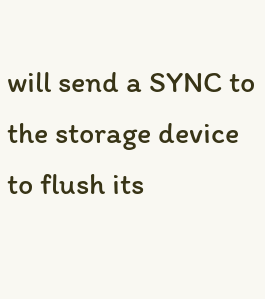will send a SYNC to the storage device to flush its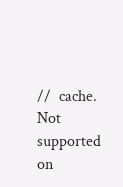//  cache.  Not supported on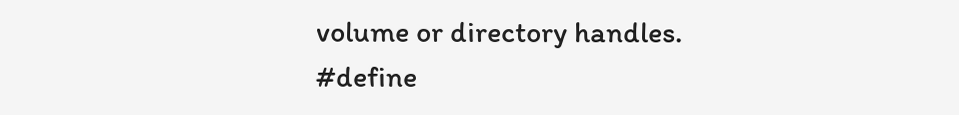volume or directory handles.
#define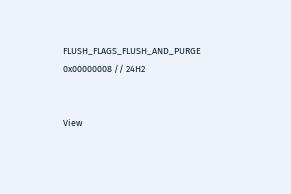FLUSH_FLAGS_FLUSH_AND_PURGE 0x00000008 // 24H2


View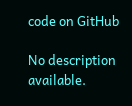code on GitHub

No description available.